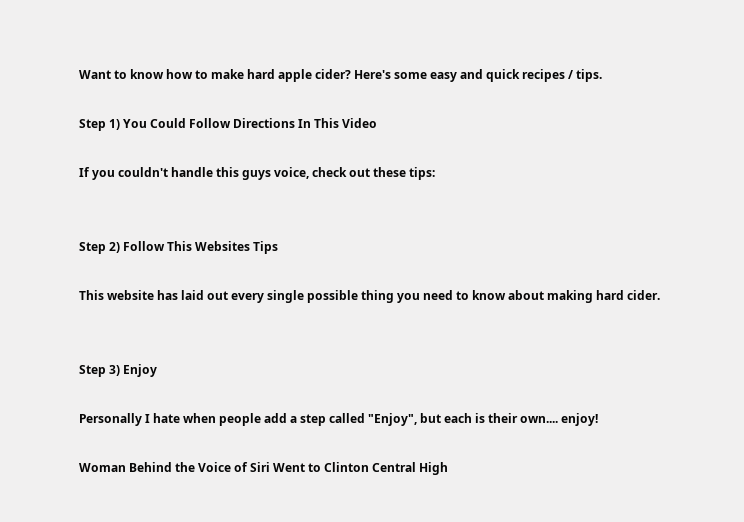Want to know how to make hard apple cider? Here's some easy and quick recipes / tips.

Step 1) You Could Follow Directions In This Video

If you couldn't handle this guys voice, check out these tips:


Step 2) Follow This Websites Tips

This website has laid out every single possible thing you need to know about making hard cider.


Step 3) Enjoy

Personally I hate when people add a step called "Enjoy", but each is their own.... enjoy!

Woman Behind the Voice of Siri Went to Clinton Central High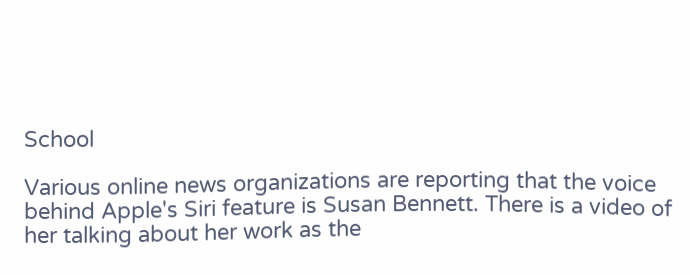School

Various online news organizations are reporting that the voice behind Apple's Siri feature is Susan Bennett. There is a video of her talking about her work as the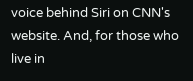voice behind Siri on CNN's website. And, for those who live in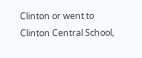Clinton or went to Clinton Central School,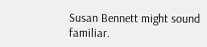Susan Bennett might sound familiar.